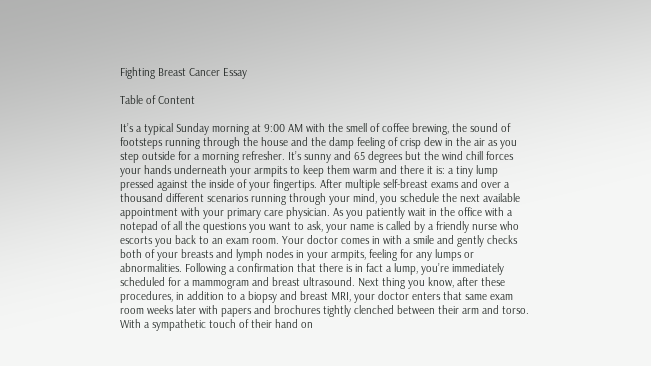Fighting Breast Cancer Essay

Table of Content

It’s a typical Sunday morning at 9:00 AM with the smell of coffee brewing, the sound of footsteps running through the house and the damp feeling of crisp dew in the air as you step outside for a morning refresher. It’s sunny and 65 degrees but the wind chill forces your hands underneath your armpits to keep them warm and there it is: a tiny lump pressed against the inside of your fingertips. After multiple self-breast exams and over a thousand different scenarios running through your mind, you schedule the next available appointment with your primary care physician. As you patiently wait in the office with a notepad of all the questions you want to ask, your name is called by a friendly nurse who escorts you back to an exam room. Your doctor comes in with a smile and gently checks both of your breasts and lymph nodes in your armpits, feeling for any lumps or abnormalities. Following a confirmation that there is in fact a lump, you’re immediately scheduled for a mammogram and breast ultrasound. Next thing you know, after these procedures, in addition to a biopsy and breast MRI, your doctor enters that same exam room weeks later with papers and brochures tightly clenched between their arm and torso. With a sympathetic touch of their hand on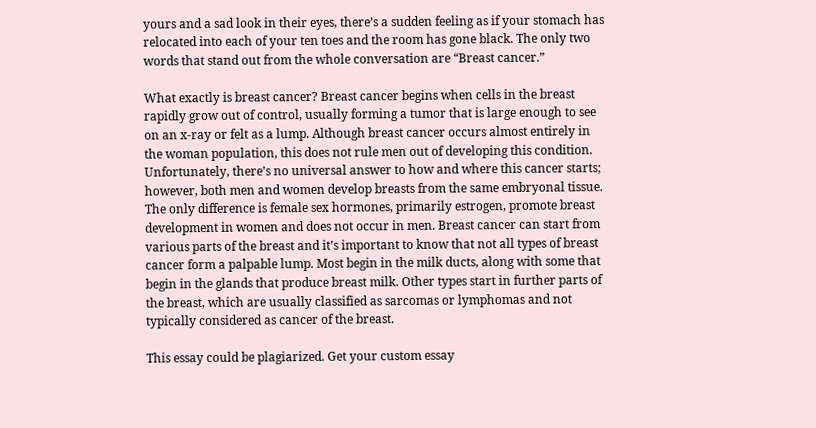yours and a sad look in their eyes, there’s a sudden feeling as if your stomach has relocated into each of your ten toes and the room has gone black. The only two words that stand out from the whole conversation are “Breast cancer.”

What exactly is breast cancer? Breast cancer begins when cells in the breast rapidly grow out of control, usually forming a tumor that is large enough to see on an x-ray or felt as a lump. Although breast cancer occurs almost entirely in the woman population, this does not rule men out of developing this condition. Unfortunately, there’s no universal answer to how and where this cancer starts; however, both men and women develop breasts from the same embryonal tissue. The only difference is female sex hormones, primarily estrogen, promote breast development in women and does not occur in men. Breast cancer can start from various parts of the breast and it’s important to know that not all types of breast cancer form a palpable lump. Most begin in the milk ducts, along with some that begin in the glands that produce breast milk. Other types start in further parts of the breast, which are usually classified as sarcomas or lymphomas and not typically considered as cancer of the breast.

This essay could be plagiarized. Get your custom essay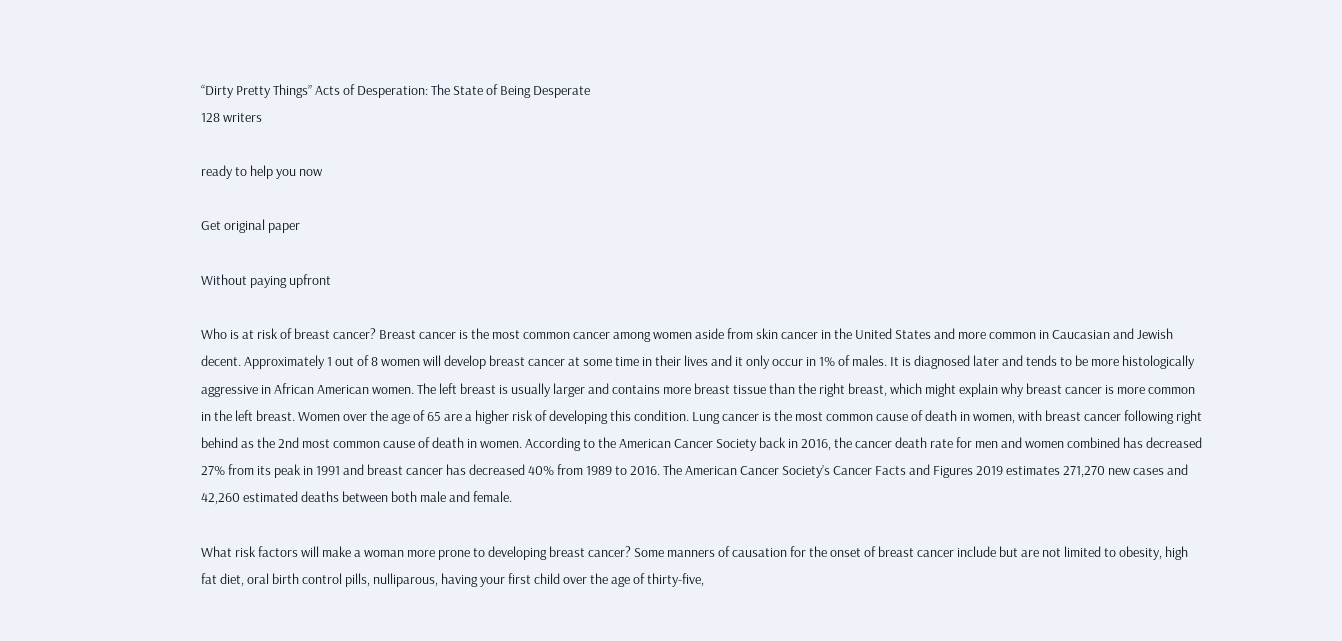“Dirty Pretty Things” Acts of Desperation: The State of Being Desperate
128 writers

ready to help you now

Get original paper

Without paying upfront

Who is at risk of breast cancer? Breast cancer is the most common cancer among women aside from skin cancer in the United States and more common in Caucasian and Jewish decent. Approximately 1 out of 8 women will develop breast cancer at some time in their lives and it only occur in 1% of males. It is diagnosed later and tends to be more histologically aggressive in African American women. The left breast is usually larger and contains more breast tissue than the right breast, which might explain why breast cancer is more common in the left breast. Women over the age of 65 are a higher risk of developing this condition. Lung cancer is the most common cause of death in women, with breast cancer following right behind as the 2nd most common cause of death in women. According to the American Cancer Society back in 2016, the cancer death rate for men and women combined has decreased 27% from its peak in 1991 and breast cancer has decreased 40% from 1989 to 2016. The American Cancer Society’s Cancer Facts and Figures 2019 estimates 271,270 new cases and 42,260 estimated deaths between both male and female.

What risk factors will make a woman more prone to developing breast cancer? Some manners of causation for the onset of breast cancer include but are not limited to obesity, high fat diet, oral birth control pills, nulliparous, having your first child over the age of thirty-five,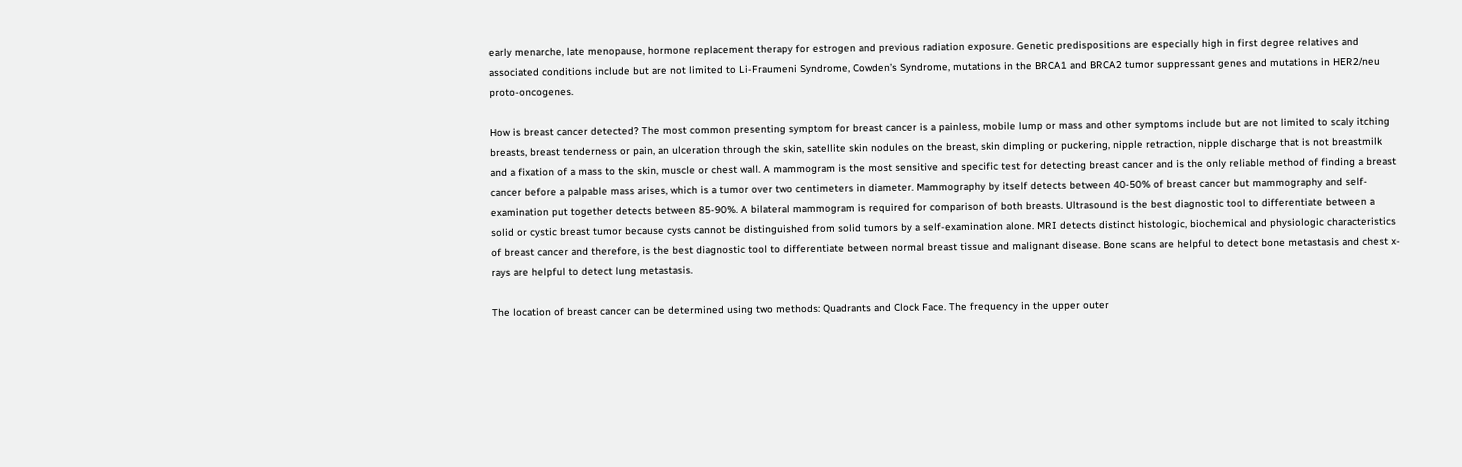early menarche, late menopause, hormone replacement therapy for estrogen and previous radiation exposure. Genetic predispositions are especially high in first degree relatives and associated conditions include but are not limited to Li-Fraumeni Syndrome, Cowden’s Syndrome, mutations in the BRCA1 and BRCA2 tumor suppressant genes and mutations in HER2/neu proto-oncogenes.

How is breast cancer detected? The most common presenting symptom for breast cancer is a painless, mobile lump or mass and other symptoms include but are not limited to scaly itching breasts, breast tenderness or pain, an ulceration through the skin, satellite skin nodules on the breast, skin dimpling or puckering, nipple retraction, nipple discharge that is not breastmilk and a fixation of a mass to the skin, muscle or chest wall. A mammogram is the most sensitive and specific test for detecting breast cancer and is the only reliable method of finding a breast cancer before a palpable mass arises, which is a tumor over two centimeters in diameter. Mammography by itself detects between 40-50% of breast cancer but mammography and self-examination put together detects between 85-90%. A bilateral mammogram is required for comparison of both breasts. Ultrasound is the best diagnostic tool to differentiate between a solid or cystic breast tumor because cysts cannot be distinguished from solid tumors by a self-examination alone. MRI detects distinct histologic, biochemical and physiologic characteristics of breast cancer and therefore, is the best diagnostic tool to differentiate between normal breast tissue and malignant disease. Bone scans are helpful to detect bone metastasis and chest x-rays are helpful to detect lung metastasis.

The location of breast cancer can be determined using two methods: Quadrants and Clock Face. The frequency in the upper outer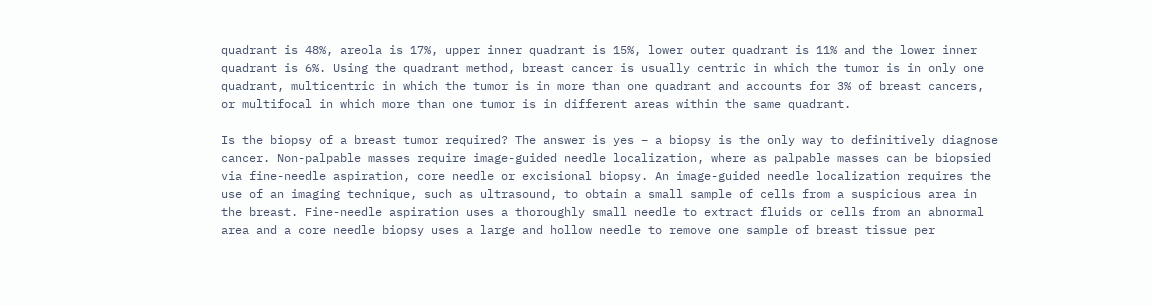quadrant is 48%, areola is 17%, upper inner quadrant is 15%, lower outer quadrant is 11% and the lower inner quadrant is 6%. Using the quadrant method, breast cancer is usually centric in which the tumor is in only one quadrant, multicentric in which the tumor is in more than one quadrant and accounts for 3% of breast cancers, or multifocal in which more than one tumor is in different areas within the same quadrant.

Is the biopsy of a breast tumor required? The answer is yes – a biopsy is the only way to definitively diagnose cancer. Non-palpable masses require image-guided needle localization, where as palpable masses can be biopsied via fine-needle aspiration, core needle or excisional biopsy. An image-guided needle localization requires the use of an imaging technique, such as ultrasound, to obtain a small sample of cells from a suspicious area in the breast. Fine-needle aspiration uses a thoroughly small needle to extract fluids or cells from an abnormal area and a core needle biopsy uses a large and hollow needle to remove one sample of breast tissue per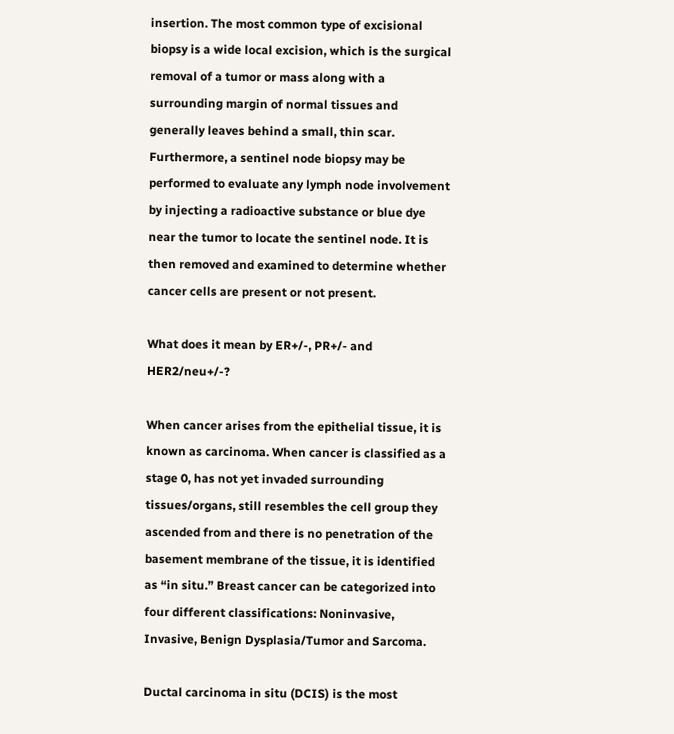insertion. The most common type of excisional biopsy is a wide local excision, which is the surgical removal of a tumor or mass along with a surrounding margin of normal tissues and generally leaves behind a small, thin scar. Furthermore, a sentinel node biopsy may be performed to evaluate any lymph node involvement by injecting a radioactive substance or blue dye near the tumor to locate the sentinel node. It is then removed and examined to determine whether cancer cells are present or not present.

What does it mean by ER+/-, PR+/- and HER2/neu+/-?

When cancer arises from the epithelial tissue, it is known as carcinoma. When cancer is classified as a stage 0, has not yet invaded surrounding tissues/organs, still resembles the cell group they ascended from and there is no penetration of the basement membrane of the tissue, it is identified as “in situ.” Breast cancer can be categorized into four different classifications: Noninvasive, Invasive, Benign Dysplasia/Tumor and Sarcoma.

Ductal carcinoma in situ (DCIS) is the most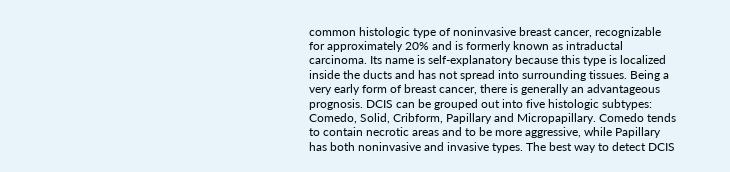common histologic type of noninvasive breast cancer, recognizable for approximately 20% and is formerly known as intraductal carcinoma. Its name is self-explanatory because this type is localized inside the ducts and has not spread into surrounding tissues. Being a very early form of breast cancer, there is generally an advantageous prognosis. DCIS can be grouped out into five histologic subtypes: Comedo, Solid, Cribform, Papillary and Micropapillary. Comedo tends to contain necrotic areas and to be more aggressive, while Papillary has both noninvasive and invasive types. The best way to detect DCIS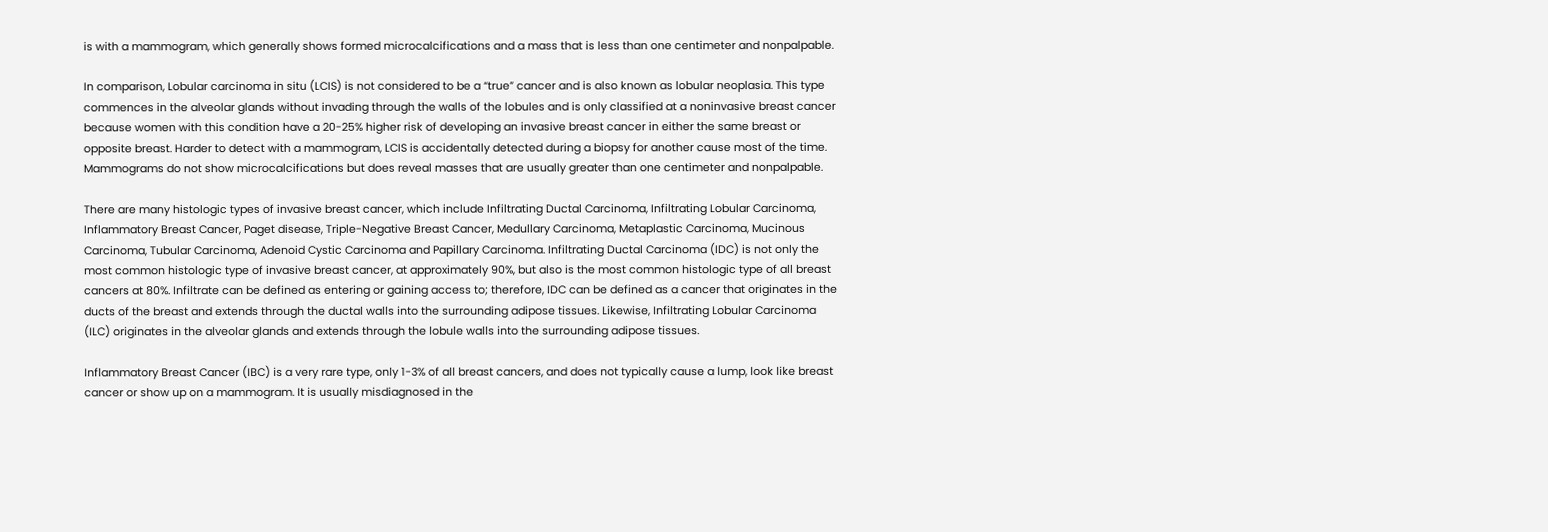is with a mammogram, which generally shows formed microcalcifications and a mass that is less than one centimeter and nonpalpable.

In comparison, Lobular carcinoma in situ (LCIS) is not considered to be a “true” cancer and is also known as lobular neoplasia. This type commences in the alveolar glands without invading through the walls of the lobules and is only classified at a noninvasive breast cancer because women with this condition have a 20-25% higher risk of developing an invasive breast cancer in either the same breast or opposite breast. Harder to detect with a mammogram, LCIS is accidentally detected during a biopsy for another cause most of the time. Mammograms do not show microcalcifications but does reveal masses that are usually greater than one centimeter and nonpalpable.

There are many histologic types of invasive breast cancer, which include Infiltrating Ductal Carcinoma, Infiltrating Lobular Carcinoma, Inflammatory Breast Cancer, Paget disease, Triple-Negative Breast Cancer, Medullary Carcinoma, Metaplastic Carcinoma, Mucinous Carcinoma, Tubular Carcinoma, Adenoid Cystic Carcinoma and Papillary Carcinoma. Infiltrating Ductal Carcinoma (IDC) is not only the most common histologic type of invasive breast cancer, at approximately 90%, but also is the most common histologic type of all breast cancers at 80%. Infiltrate can be defined as entering or gaining access to; therefore, IDC can be defined as a cancer that originates in the ducts of the breast and extends through the ductal walls into the surrounding adipose tissues. Likewise, Infiltrating Lobular Carcinoma (ILC) originates in the alveolar glands and extends through the lobule walls into the surrounding adipose tissues.

Inflammatory Breast Cancer (IBC) is a very rare type, only 1-3% of all breast cancers, and does not typically cause a lump, look like breast cancer or show up on a mammogram. It is usually misdiagnosed in the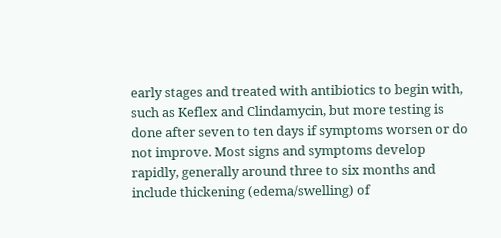early stages and treated with antibiotics to begin with, such as Keflex and Clindamycin, but more testing is done after seven to ten days if symptoms worsen or do not improve. Most signs and symptoms develop rapidly, generally around three to six months and include thickening (edema/swelling) of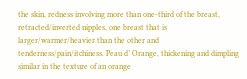the skin, redness involving more than one-third of the breast, retracted/inverted nipples, one breast that is larger/warmer/heavier than the other and tenderness/pain/itchiness. Peau d’ Orange, thickening and dimpling similar in the texture of an orange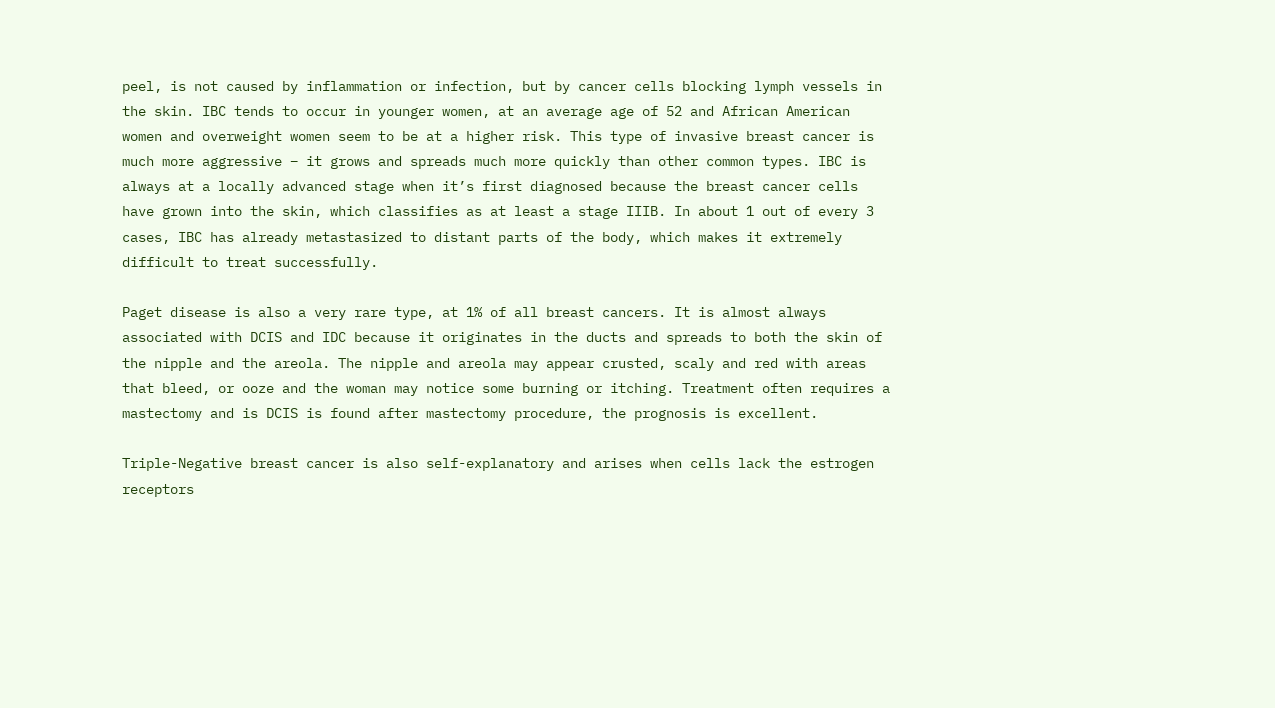peel, is not caused by inflammation or infection, but by cancer cells blocking lymph vessels in the skin. IBC tends to occur in younger women, at an average age of 52 and African American women and overweight women seem to be at a higher risk. This type of invasive breast cancer is much more aggressive – it grows and spreads much more quickly than other common types. IBC is always at a locally advanced stage when it’s first diagnosed because the breast cancer cells have grown into the skin, which classifies as at least a stage IIIB. In about 1 out of every 3 cases, IBC has already metastasized to distant parts of the body, which makes it extremely difficult to treat successfully.

Paget disease is also a very rare type, at 1% of all breast cancers. It is almost always associated with DCIS and IDC because it originates in the ducts and spreads to both the skin of the nipple and the areola. The nipple and areola may appear crusted, scaly and red with areas that bleed, or ooze and the woman may notice some burning or itching. Treatment often requires a mastectomy and is DCIS is found after mastectomy procedure, the prognosis is excellent.

Triple-Negative breast cancer is also self-explanatory and arises when cells lack the estrogen receptors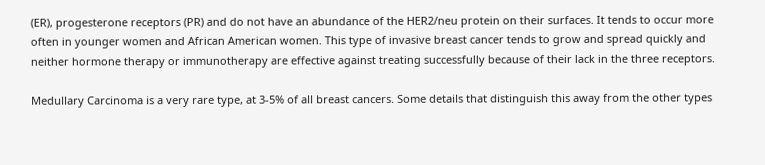(ER), progesterone receptors (PR) and do not have an abundance of the HER2/neu protein on their surfaces. It tends to occur more often in younger women and African American women. This type of invasive breast cancer tends to grow and spread quickly and neither hormone therapy or immunotherapy are effective against treating successfully because of their lack in the three receptors.

Medullary Carcinoma is a very rare type, at 3-5% of all breast cancers. Some details that distinguish this away from the other types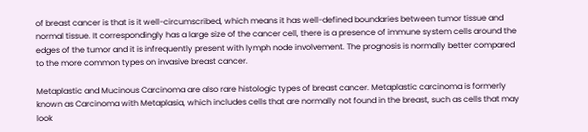of breast cancer is that is it well-circumscribed, which means it has well-defined boundaries between tumor tissue and normal tissue. It correspondingly has a large size of the cancer cell, there is a presence of immune system cells around the edges of the tumor and it is infrequently present with lymph node involvement. The prognosis is normally better compared to the more common types on invasive breast cancer.

Metaplastic and Mucinous Carcinoma are also rare histologic types of breast cancer. Metaplastic carcinoma is formerly known as Carcinoma with Metaplasia, which includes cells that are normally not found in the breast, such as cells that may look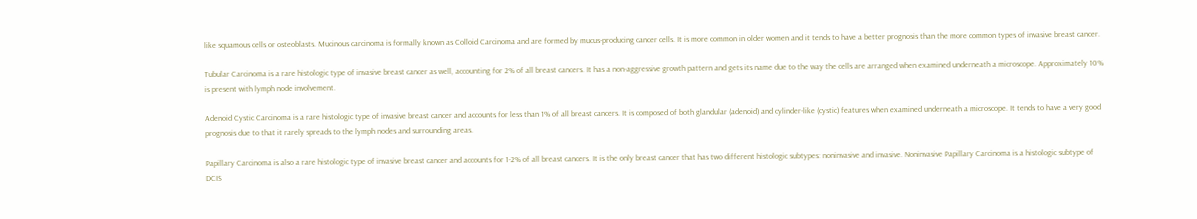like squamous cells or osteoblasts. Mucinous carcinoma is formally known as Colloid Carcinoma and are formed by mucus-producing cancer cells. It is more common in older women and it tends to have a better prognosis than the more common types of invasive breast cancer.

Tubular Carcinoma is a rare histologic type of invasive breast cancer as well, accounting for 2% of all breast cancers. It has a non-aggressive growth pattern and gets its name due to the way the cells are arranged when examined underneath a microscope. Approximately 10% is present with lymph node involvement.

Adenoid Cystic Carcinoma is a rare histologic type of invasive breast cancer and accounts for less than 1% of all breast cancers. It is composed of both glandular (adenoid) and cylinder-like (cystic) features when examined underneath a microscope. It tends to have a very good prognosis due to that it rarely spreads to the lymph nodes and surrounding areas.

Papillary Carcinoma is also a rare histologic type of invasive breast cancer and accounts for 1-2% of all breast cancers. It is the only breast cancer that has two different histologic subtypes: noninvasive and invasive. Noninvasive Papillary Carcinoma is a histologic subtype of DCIS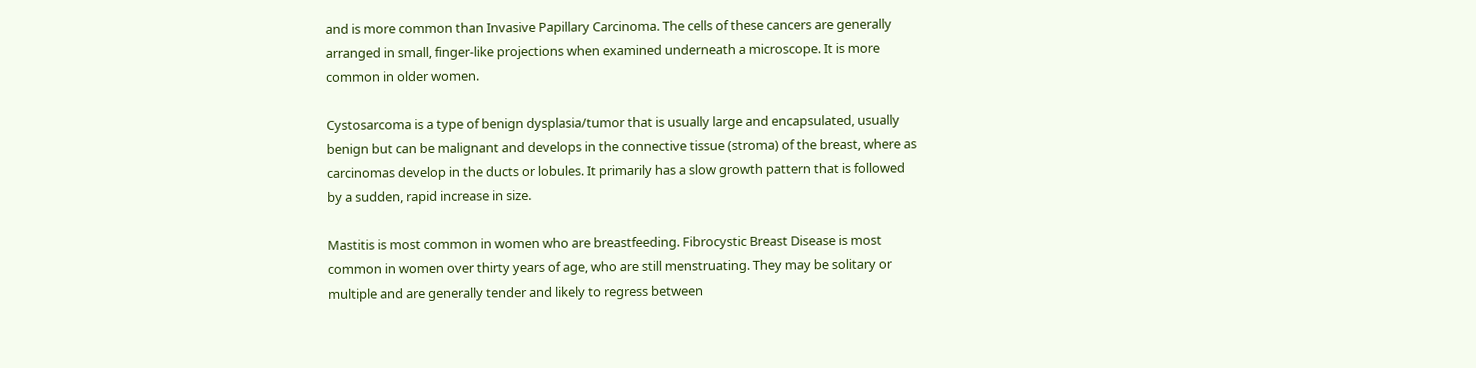and is more common than Invasive Papillary Carcinoma. The cells of these cancers are generally arranged in small, finger-like projections when examined underneath a microscope. It is more common in older women.

Cystosarcoma is a type of benign dysplasia/tumor that is usually large and encapsulated, usually benign but can be malignant and develops in the connective tissue (stroma) of the breast, where as carcinomas develop in the ducts or lobules. It primarily has a slow growth pattern that is followed by a sudden, rapid increase in size.

Mastitis is most common in women who are breastfeeding. Fibrocystic Breast Disease is most common in women over thirty years of age, who are still menstruating. They may be solitary or multiple and are generally tender and likely to regress between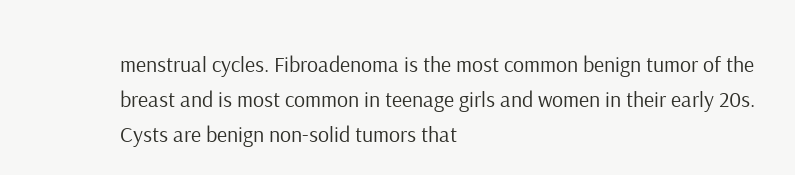menstrual cycles. Fibroadenoma is the most common benign tumor of the breast and is most common in teenage girls and women in their early 20s. Cysts are benign non-solid tumors that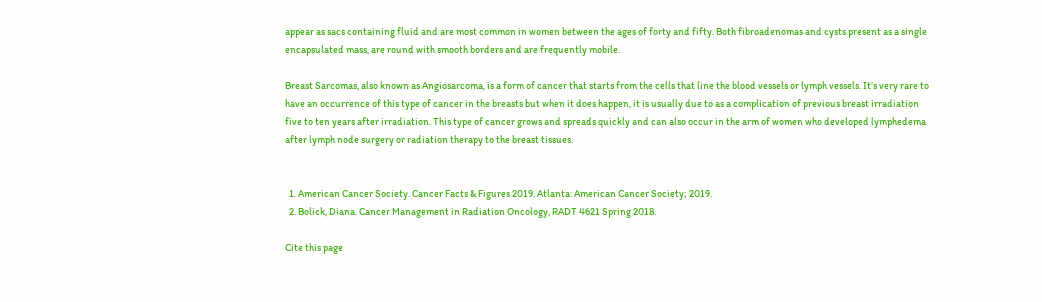appear as sacs containing fluid and are most common in women between the ages of forty and fifty. Both fibroadenomas and cysts present as a single encapsulated mass, are round with smooth borders and are frequently mobile.

Breast Sarcomas, also known as Angiosarcoma, is a form of cancer that starts from the cells that line the blood vessels or lymph vessels. It’s very rare to have an occurrence of this type of cancer in the breasts but when it does happen, it is usually due to as a complication of previous breast irradiation five to ten years after irradiation. This type of cancer grows and spreads quickly and can also occur in the arm of women who developed lymphedema after lymph node surgery or radiation therapy to the breast tissues.


  1. American Cancer Society. Cancer Facts & Figures 2019. Atlanta: American Cancer Society; 2019.
  2. Bolick, Diana. Cancer Management in Radiation Oncology, RADT 4621 Spring 2018.

Cite this page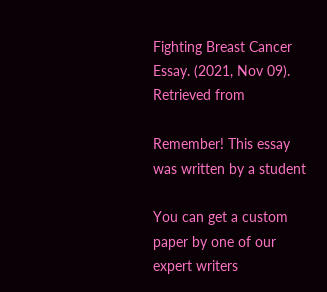Fighting Breast Cancer Essay. (2021, Nov 09). Retrieved from

Remember! This essay was written by a student

You can get a custom paper by one of our expert writers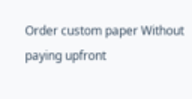Order custom paper Without paying upfront